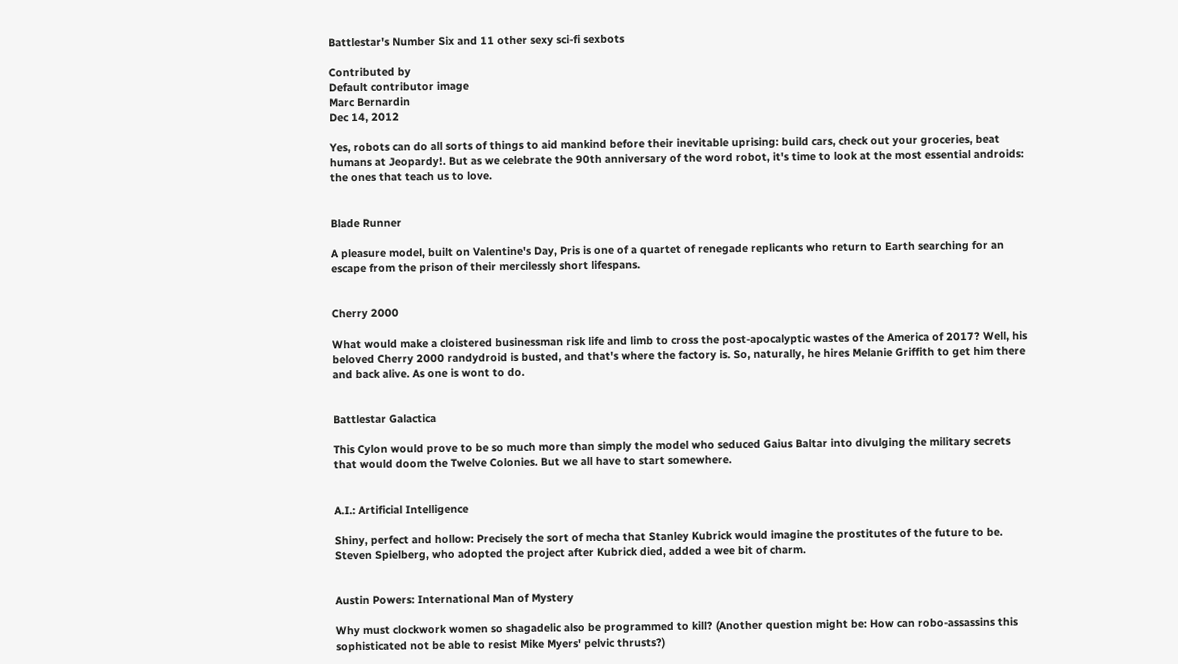Battlestar's Number Six and 11 other sexy sci-fi sexbots

Contributed by
Default contributor image
Marc Bernardin
Dec 14, 2012

Yes, robots can do all sorts of things to aid mankind before their inevitable uprising: build cars, check out your groceries, beat humans at Jeopardy!. But as we celebrate the 90th anniversary of the word robot, it's time to look at the most essential androids: the ones that teach us to love.


Blade Runner

A pleasure model, built on Valentine's Day, Pris is one of a quartet of renegade replicants who return to Earth searching for an escape from the prison of their mercilessly short lifespans.


Cherry 2000

What would make a cloistered businessman risk life and limb to cross the post-apocalyptic wastes of the America of 2017? Well, his beloved Cherry 2000 randydroid is busted, and that's where the factory is. So, naturally, he hires Melanie Griffith to get him there and back alive. As one is wont to do.


Battlestar Galactica

This Cylon would prove to be so much more than simply the model who seduced Gaius Baltar into divulging the military secrets that would doom the Twelve Colonies. But we all have to start somewhere.


A.I.: Artificial Intelligence

Shiny, perfect and hollow: Precisely the sort of mecha that Stanley Kubrick would imagine the prostitutes of the future to be. Steven Spielberg, who adopted the project after Kubrick died, added a wee bit of charm.


Austin Powers: International Man of Mystery

Why must clockwork women so shagadelic also be programmed to kill? (Another question might be: How can robo-assassins this sophisticated not be able to resist Mike Myers' pelvic thrusts?)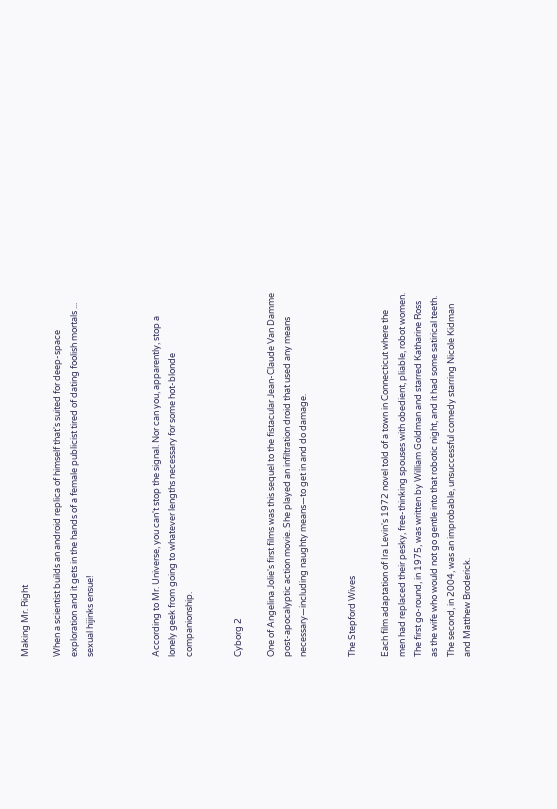Making Mr. Right

When a scientist builds an android replica of himself that's suited for deep-space exploration and it gets in the hands of a female publicist tired of dating foolish mortals ... sexual hijinks ensue!



According to Mr. Universe, you can't stop the signal. Nor can you, apparently, stop a lonely geek from going to whatever lengths necessary for some hot-blonde companionship.


Cyborg 2

One of Angelina Jolie's first films was this sequel to the fistacular Jean-Claude Van Damme post-apocalyptic action movie. She played an infiltration droid that used any means necessary—including naughty means—to get in and do damage.


The Stepford Wives

Each film adaptation of Ira Levin's 1972 novel told of a town in Connecticut where the men had replaced their pesky, free-thinking spouses with obedient, pliable, robot women. The first go-round, in 1975, was written by William Goldman and starred Katharine Ross as the wife who would not go gentle into that robotic night, and it had some satirical teeth. The second, in 2004, was an improbable, unsuccessful comedy starring Nicole Kidman and Matthew Broderick.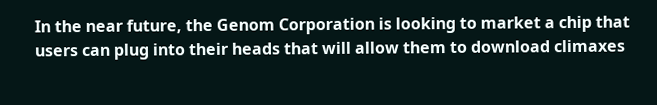In the near future, the Genom Corporation is looking to market a chip that users can plug into their heads that will allow them to download climaxes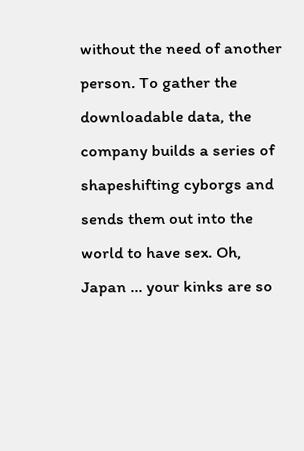without the need of another person. To gather the downloadable data, the company builds a series of shapeshifting cyborgs and sends them out into the world to have sex. Oh, Japan ... your kinks are so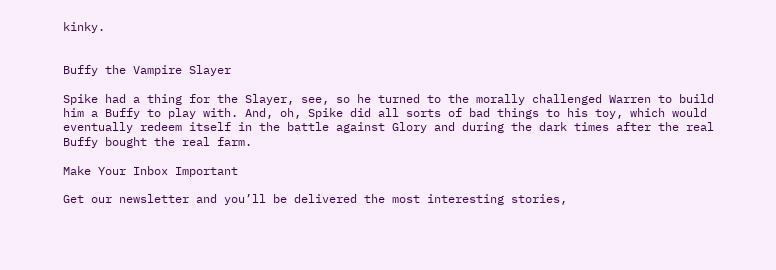kinky.


Buffy the Vampire Slayer

Spike had a thing for the Slayer, see, so he turned to the morally challenged Warren to build him a Buffy to play with. And, oh, Spike did all sorts of bad things to his toy, which would eventually redeem itself in the battle against Glory and during the dark times after the real Buffy bought the real farm.

Make Your Inbox Important

Get our newsletter and you’ll be delivered the most interesting stories,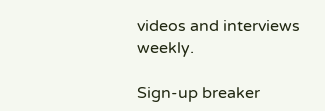videos and interviews weekly.

Sign-up breaker